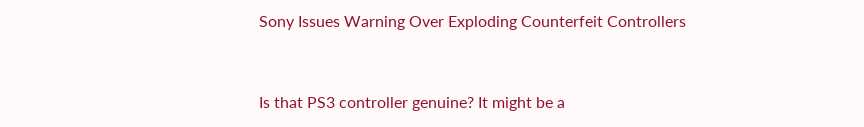Sony Issues Warning Over Exploding Counterfeit Controllers


Is that PS3 controller genuine? It might be a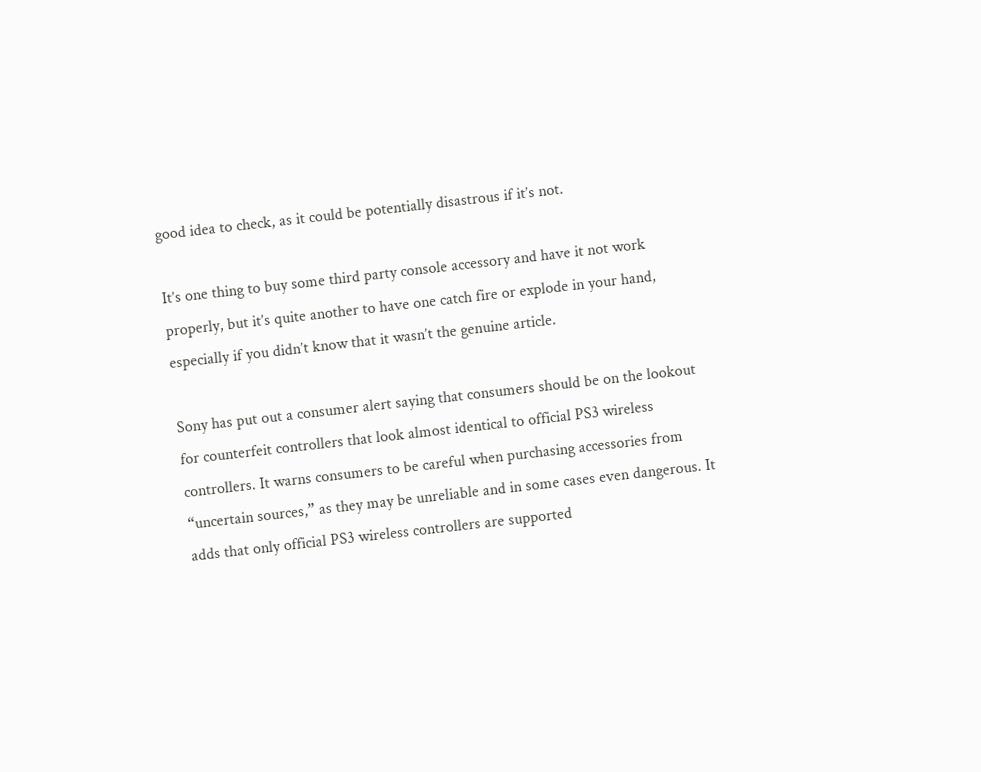good idea to check, as it could be potentially disastrous if it’s not.

It’s one thing to buy some third party console accessory and have it not work properly, but it’s quite another to have one catch fire or explode in your hand, especially if you didn’t know that it wasn’t the genuine article.

Sony has put out a consumer alert saying that consumers should be on the lookout for counterfeit controllers that look almost identical to official PS3 wireless controllers. It warns consumers to be careful when purchasing accessories from “uncertain sources,” as they may be unreliable and in some cases even dangerous. It adds that only official PS3 wireless controllers are supported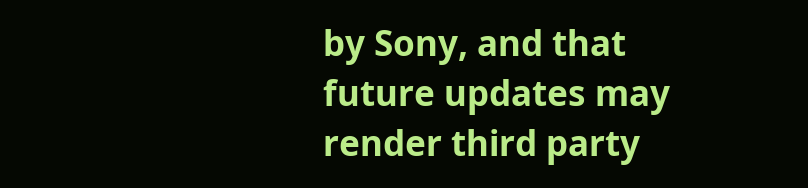by Sony, and that future updates may render third party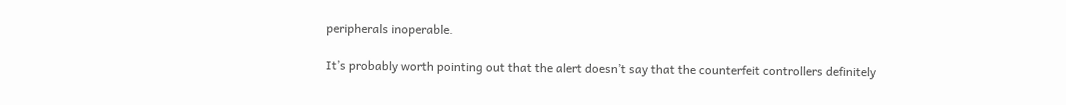peripherals inoperable.

It’s probably worth pointing out that the alert doesn’t say that the counterfeit controllers definitely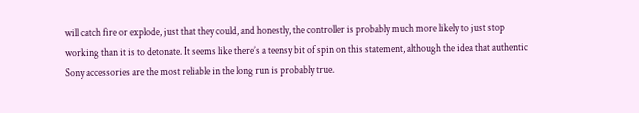will catch fire or explode, just that they could, and honestly, the controller is probably much more likely to just stop working than it is to detonate. It seems like there’s a teensy bit of spin on this statement, although the idea that authentic Sony accessories are the most reliable in the long run is probably true.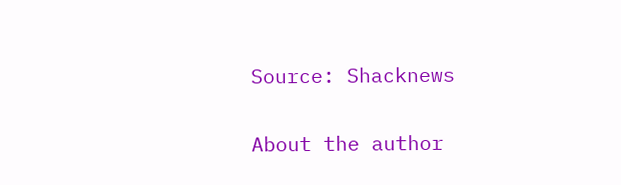Source: Shacknews

About the author